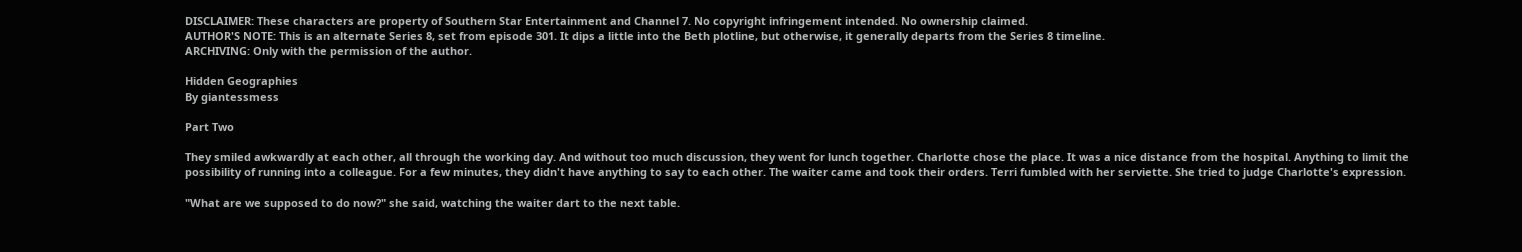DISCLAIMER: These characters are property of Southern Star Entertainment and Channel 7. No copyright infringement intended. No ownership claimed.
AUTHOR'S NOTE: This is an alternate Series 8, set from episode 301. It dips a little into the Beth plotline, but otherwise, it generally departs from the Series 8 timeline.
ARCHIVING: Only with the permission of the author.

Hidden Geographies
By giantessmess

Part Two

They smiled awkwardly at each other, all through the working day. And without too much discussion, they went for lunch together. Charlotte chose the place. It was a nice distance from the hospital. Anything to limit the possibility of running into a colleague. For a few minutes, they didn't have anything to say to each other. The waiter came and took their orders. Terri fumbled with her serviette. She tried to judge Charlotte's expression.

"What are we supposed to do now?" she said, watching the waiter dart to the next table.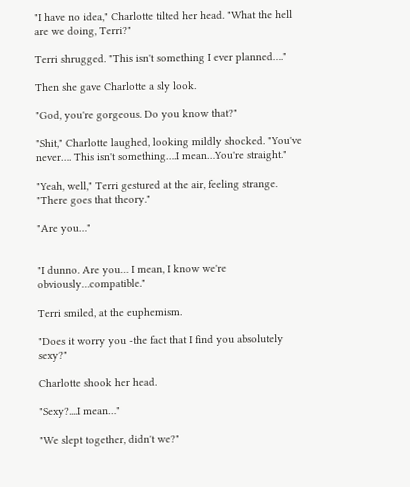"I have no idea," Charlotte tilted her head. "What the hell are we doing, Terri?"

Terri shrugged. "This isn't something I ever planned…."

Then she gave Charlotte a sly look.

"God, you're gorgeous. Do you know that?"

"Shit," Charlotte laughed, looking mildly shocked. "You've never…. This isn't something….I mean…You're straight."

"Yeah, well," Terri gestured at the air, feeling strange. "There goes that theory."

"Are you…"


"I dunno. Are you… I mean, I know we're obviously…compatible."

Terri smiled, at the euphemism.

"Does it worry you -the fact that I find you absolutely sexy?"

Charlotte shook her head.

"Sexy?....I mean…"

"We slept together, didn't we?"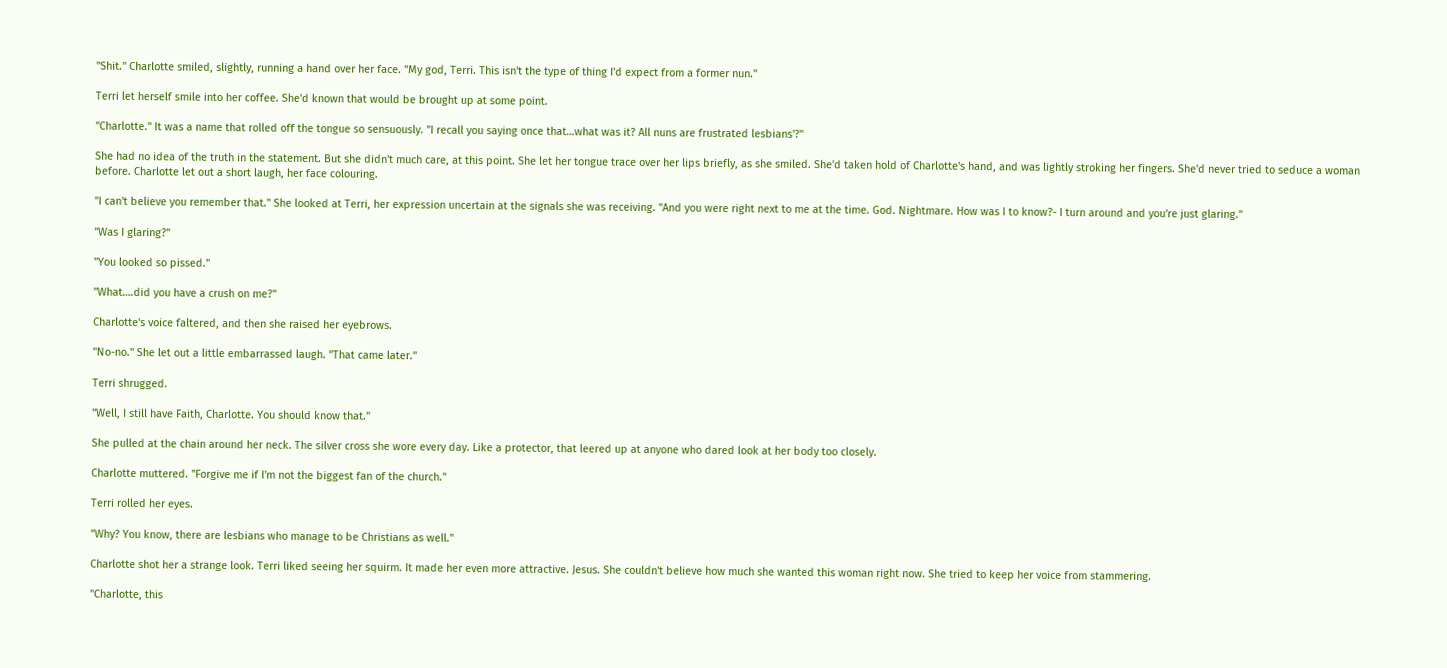"Shit." Charlotte smiled, slightly, running a hand over her face. "My god, Terri. This isn't the type of thing I'd expect from a former nun."

Terri let herself smile into her coffee. She'd known that would be brought up at some point.

"Charlotte." It was a name that rolled off the tongue so sensuously. "I recall you saying once that…what was it? All nuns are frustrated lesbians'?"

She had no idea of the truth in the statement. But she didn't much care, at this point. She let her tongue trace over her lips briefly, as she smiled. She'd taken hold of Charlotte's hand, and was lightly stroking her fingers. She'd never tried to seduce a woman before. Charlotte let out a short laugh, her face colouring.

"I can't believe you remember that." She looked at Terri, her expression uncertain at the signals she was receiving. "And you were right next to me at the time. God. Nightmare. How was I to know?- I turn around and you're just glaring."

"Was I glaring?"

"You looked so pissed."

"What….did you have a crush on me?"

Charlotte's voice faltered, and then she raised her eyebrows.

"No-no." She let out a little embarrassed laugh. "That came later."

Terri shrugged.

"Well, I still have Faith, Charlotte. You should know that."

She pulled at the chain around her neck. The silver cross she wore every day. Like a protector, that leered up at anyone who dared look at her body too closely.

Charlotte muttered. "Forgive me if I'm not the biggest fan of the church."

Terri rolled her eyes.

"Why? You know, there are lesbians who manage to be Christians as well."

Charlotte shot her a strange look. Terri liked seeing her squirm. It made her even more attractive. Jesus. She couldn't believe how much she wanted this woman right now. She tried to keep her voice from stammering.

"Charlotte, this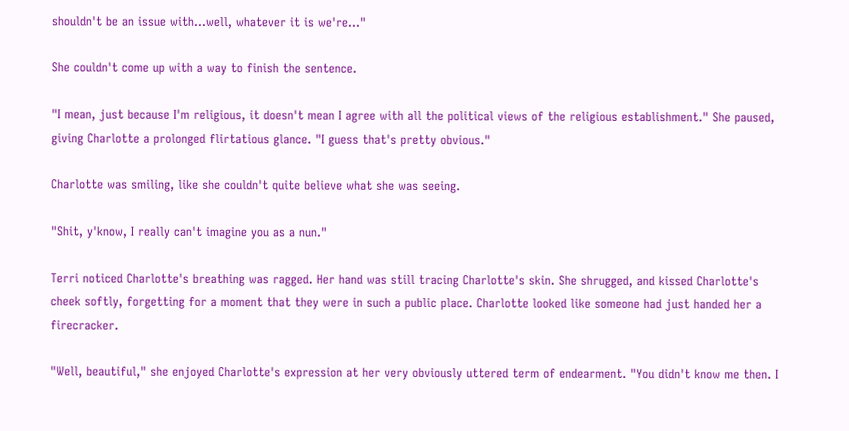shouldn't be an issue with…well, whatever it is we're…"

She couldn't come up with a way to finish the sentence.

"I mean, just because I'm religious, it doesn't mean I agree with all the political views of the religious establishment." She paused, giving Charlotte a prolonged flirtatious glance. "I guess that's pretty obvious."

Charlotte was smiling, like she couldn't quite believe what she was seeing.

"Shit, y'know, I really can't imagine you as a nun."

Terri noticed Charlotte's breathing was ragged. Her hand was still tracing Charlotte's skin. She shrugged, and kissed Charlotte's cheek softly, forgetting for a moment that they were in such a public place. Charlotte looked like someone had just handed her a firecracker.

"Well, beautiful," she enjoyed Charlotte's expression at her very obviously uttered term of endearment. "You didn't know me then. I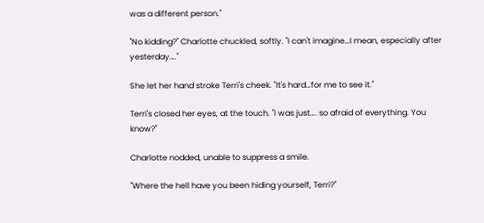was a different person."

"No kidding?" Charlotte chuckled, softly. "I can't imagine…I mean, especially after yesterday…."

She let her hand stroke Terri's cheek. "It's hard…for me to see it."

Terri's closed her eyes, at the touch. "I was just…. so afraid of everything. You know?"

Charlotte nodded, unable to suppress a smile.

"Where the hell have you been hiding yourself, Terri?"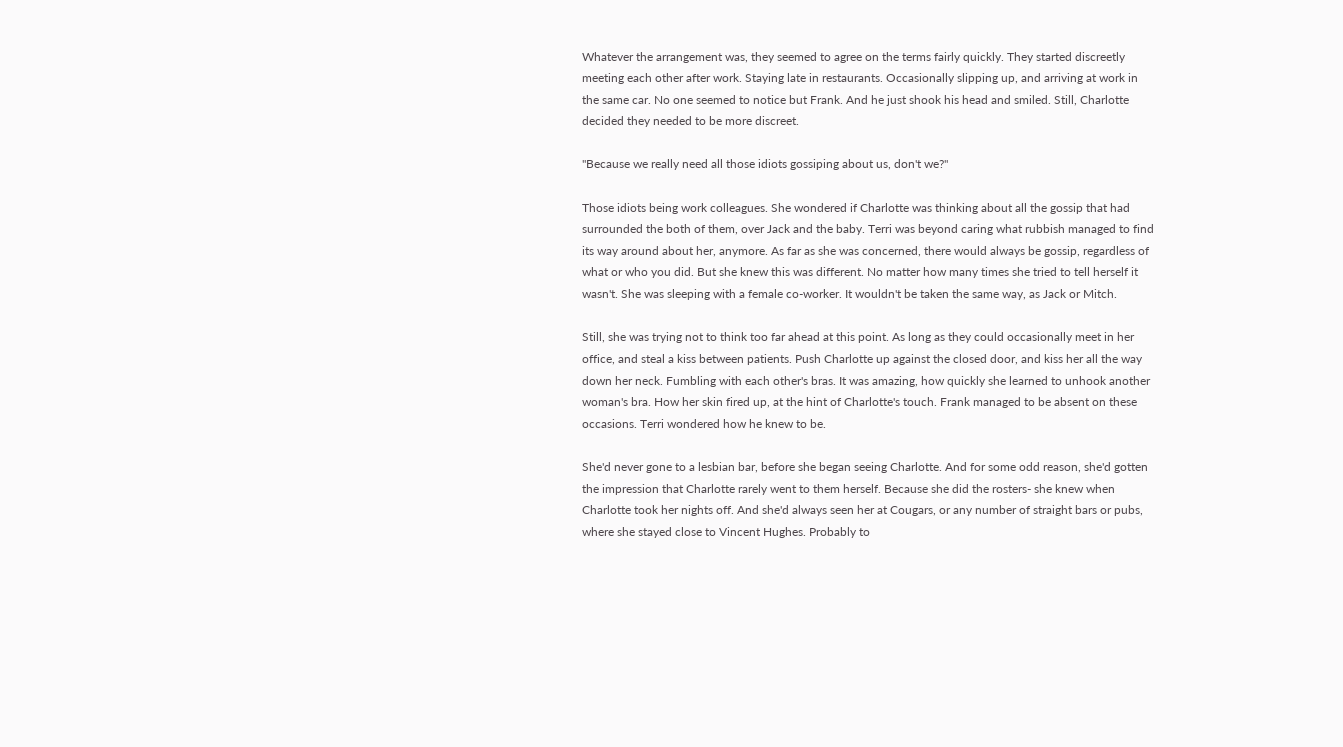Whatever the arrangement was, they seemed to agree on the terms fairly quickly. They started discreetly meeting each other after work. Staying late in restaurants. Occasionally slipping up, and arriving at work in the same car. No one seemed to notice but Frank. And he just shook his head and smiled. Still, Charlotte decided they needed to be more discreet.

"Because we really need all those idiots gossiping about us, don't we?"

Those idiots being work colleagues. She wondered if Charlotte was thinking about all the gossip that had surrounded the both of them, over Jack and the baby. Terri was beyond caring what rubbish managed to find its way around about her, anymore. As far as she was concerned, there would always be gossip, regardless of what or who you did. But she knew this was different. No matter how many times she tried to tell herself it wasn't. She was sleeping with a female co-worker. It wouldn't be taken the same way, as Jack or Mitch.

Still, she was trying not to think too far ahead at this point. As long as they could occasionally meet in her office, and steal a kiss between patients. Push Charlotte up against the closed door, and kiss her all the way down her neck. Fumbling with each other's bras. It was amazing, how quickly she learned to unhook another woman's bra. How her skin fired up, at the hint of Charlotte's touch. Frank managed to be absent on these occasions. Terri wondered how he knew to be.

She'd never gone to a lesbian bar, before she began seeing Charlotte. And for some odd reason, she'd gotten the impression that Charlotte rarely went to them herself. Because she did the rosters- she knew when Charlotte took her nights off. And she'd always seen her at Cougars, or any number of straight bars or pubs, where she stayed close to Vincent Hughes. Probably to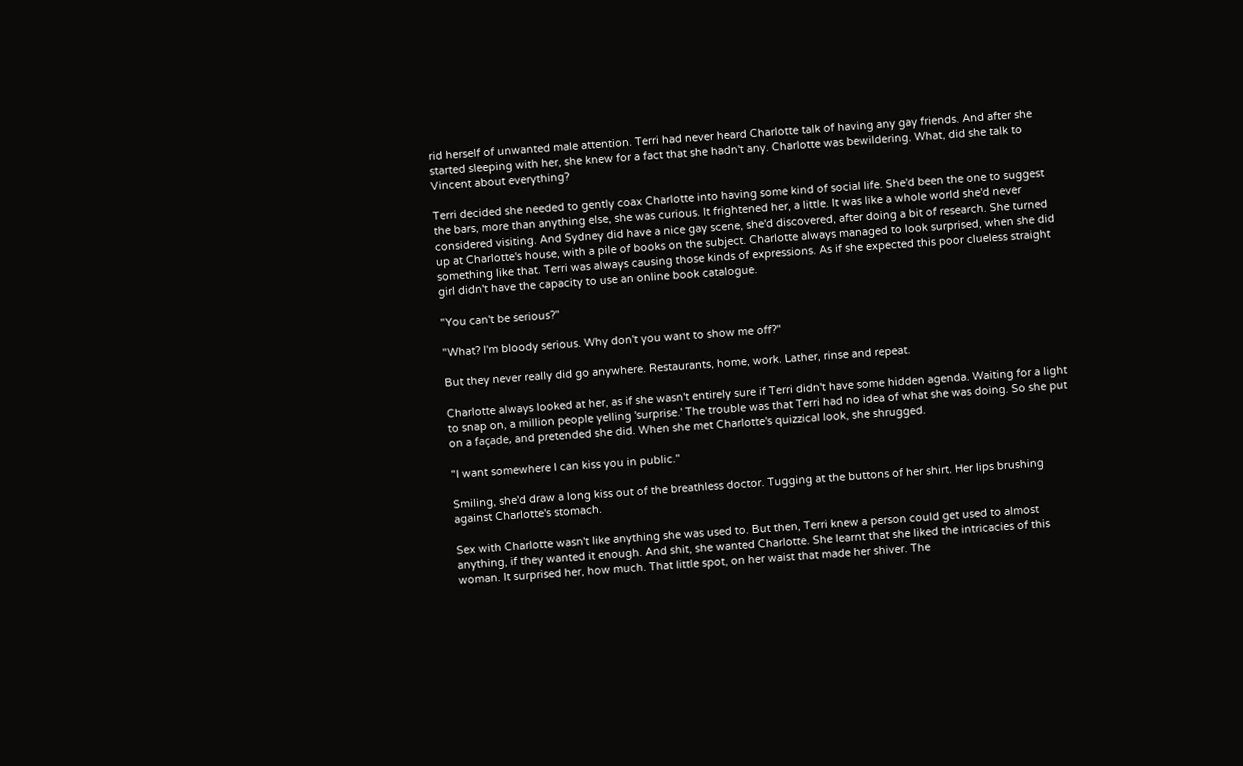rid herself of unwanted male attention. Terri had never heard Charlotte talk of having any gay friends. And after she started sleeping with her, she knew for a fact that she hadn't any. Charlotte was bewildering. What, did she talk to Vincent about everything?

Terri decided she needed to gently coax Charlotte into having some kind of social life. She'd been the one to suggest the bars, more than anything else, she was curious. It frightened her, a little. It was like a whole world she'd never considered visiting. And Sydney did have a nice gay scene, she'd discovered, after doing a bit of research. She turned up at Charlotte's house, with a pile of books on the subject. Charlotte always managed to look surprised, when she did something like that. Terri was always causing those kinds of expressions. As if she expected this poor clueless straight girl didn't have the capacity to use an online book catalogue.

"You can't be serious?"

"What? I'm bloody serious. Why don't you want to show me off?"

But they never really did go anywhere. Restaurants, home, work. Lather, rinse and repeat.

Charlotte always looked at her, as if she wasn't entirely sure if Terri didn't have some hidden agenda. Waiting for a light to snap on, a million people yelling 'surprise.' The trouble was that Terri had no idea of what she was doing. So she put on a façade, and pretended she did. When she met Charlotte's quizzical look, she shrugged.

"I want somewhere I can kiss you in public."

Smiling, she'd draw a long kiss out of the breathless doctor. Tugging at the buttons of her shirt. Her lips brushing against Charlotte's stomach.

Sex with Charlotte wasn't like anything she was used to. But then, Terri knew a person could get used to almost anything, if they wanted it enough. And shit, she wanted Charlotte. She learnt that she liked the intricacies of this woman. It surprised her, how much. That little spot, on her waist that made her shiver. The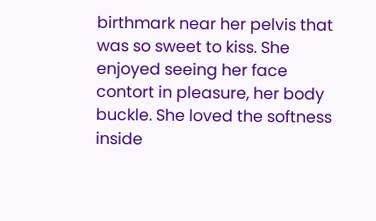birthmark near her pelvis that was so sweet to kiss. She enjoyed seeing her face contort in pleasure, her body buckle. She loved the softness inside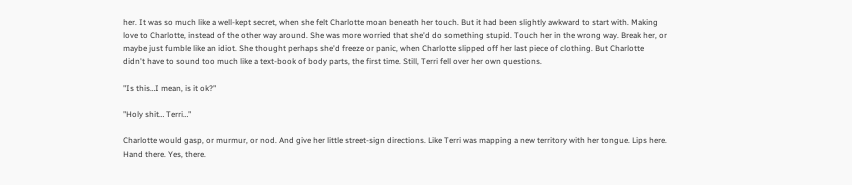her. It was so much like a well-kept secret, when she felt Charlotte moan beneath her touch. But it had been slightly awkward to start with. Making love to Charlotte, instead of the other way around. She was more worried that she'd do something stupid. Touch her in the wrong way. Break her, or maybe just fumble like an idiot. She thought perhaps she'd freeze or panic, when Charlotte slipped off her last piece of clothing. But Charlotte didn't have to sound too much like a text-book of body parts, the first time. Still, Terri fell over her own questions.

"Is this…I mean, is it ok?"

"Holy shit… Terri…"

Charlotte would gasp, or murmur, or nod. And give her little street-sign directions. Like Terri was mapping a new territory with her tongue. Lips here. Hand there. Yes, there.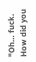"Oh… fuck. How did you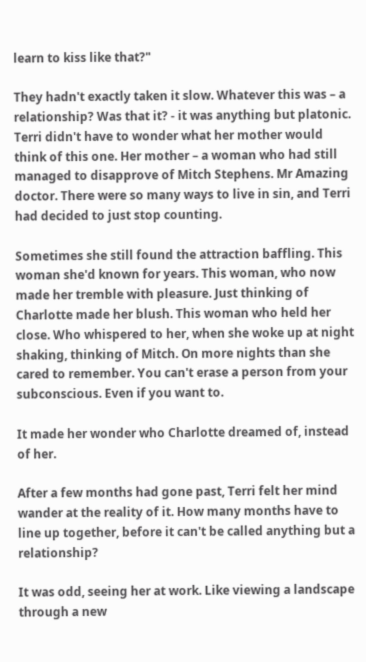learn to kiss like that?"

They hadn't exactly taken it slow. Whatever this was – a relationship? Was that it? - it was anything but platonic. Terri didn't have to wonder what her mother would think of this one. Her mother – a woman who had still managed to disapprove of Mitch Stephens. Mr Amazing doctor. There were so many ways to live in sin, and Terri had decided to just stop counting.

Sometimes she still found the attraction baffling. This woman she'd known for years. This woman, who now made her tremble with pleasure. Just thinking of Charlotte made her blush. This woman who held her close. Who whispered to her, when she woke up at night shaking, thinking of Mitch. On more nights than she cared to remember. You can't erase a person from your subconscious. Even if you want to.

It made her wonder who Charlotte dreamed of, instead of her.

After a few months had gone past, Terri felt her mind wander at the reality of it. How many months have to line up together, before it can't be called anything but a relationship?

It was odd, seeing her at work. Like viewing a landscape through a new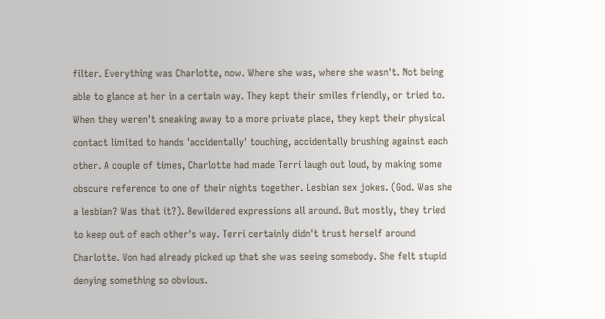filter. Everything was Charlotte, now. Where she was, where she wasn't. Not being able to glance at her in a certain way. They kept their smiles friendly, or tried to. When they weren't sneaking away to a more private place, they kept their physical contact limited to hands 'accidentally' touching, accidentally brushing against each other. A couple of times, Charlotte had made Terri laugh out loud, by making some obscure reference to one of their nights together. Lesbian sex jokes. (God. Was she a lesbian? Was that it?). Bewildered expressions all around. But mostly, they tried to keep out of each other's way. Terri certainly didn't trust herself around Charlotte. Von had already picked up that she was seeing somebody. She felt stupid denying something so obvious.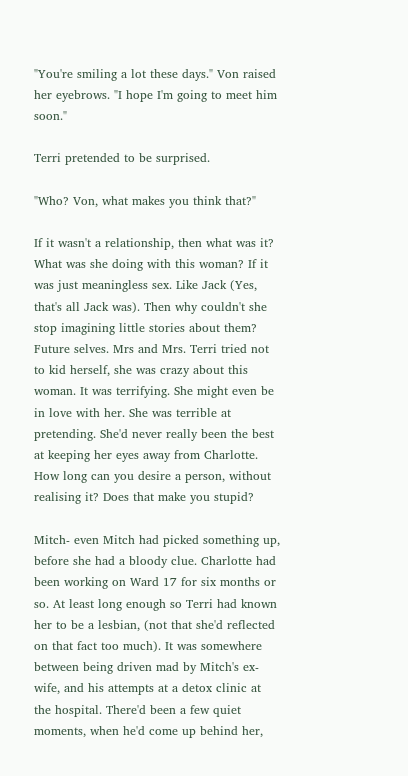"You're smiling a lot these days." Von raised her eyebrows. "I hope I'm going to meet him soon."

Terri pretended to be surprised.

"Who? Von, what makes you think that?"

If it wasn't a relationship, then what was it? What was she doing with this woman? If it was just meaningless sex. Like Jack (Yes, that's all Jack was). Then why couldn't she stop imagining little stories about them? Future selves. Mrs and Mrs. Terri tried not to kid herself, she was crazy about this woman. It was terrifying. She might even be in love with her. She was terrible at pretending. She'd never really been the best at keeping her eyes away from Charlotte. How long can you desire a person, without realising it? Does that make you stupid?

Mitch- even Mitch had picked something up, before she had a bloody clue. Charlotte had been working on Ward 17 for six months or so. At least long enough so Terri had known her to be a lesbian, (not that she'd reflected on that fact too much). It was somewhere between being driven mad by Mitch's ex-wife, and his attempts at a detox clinic at the hospital. There'd been a few quiet moments, when he'd come up behind her,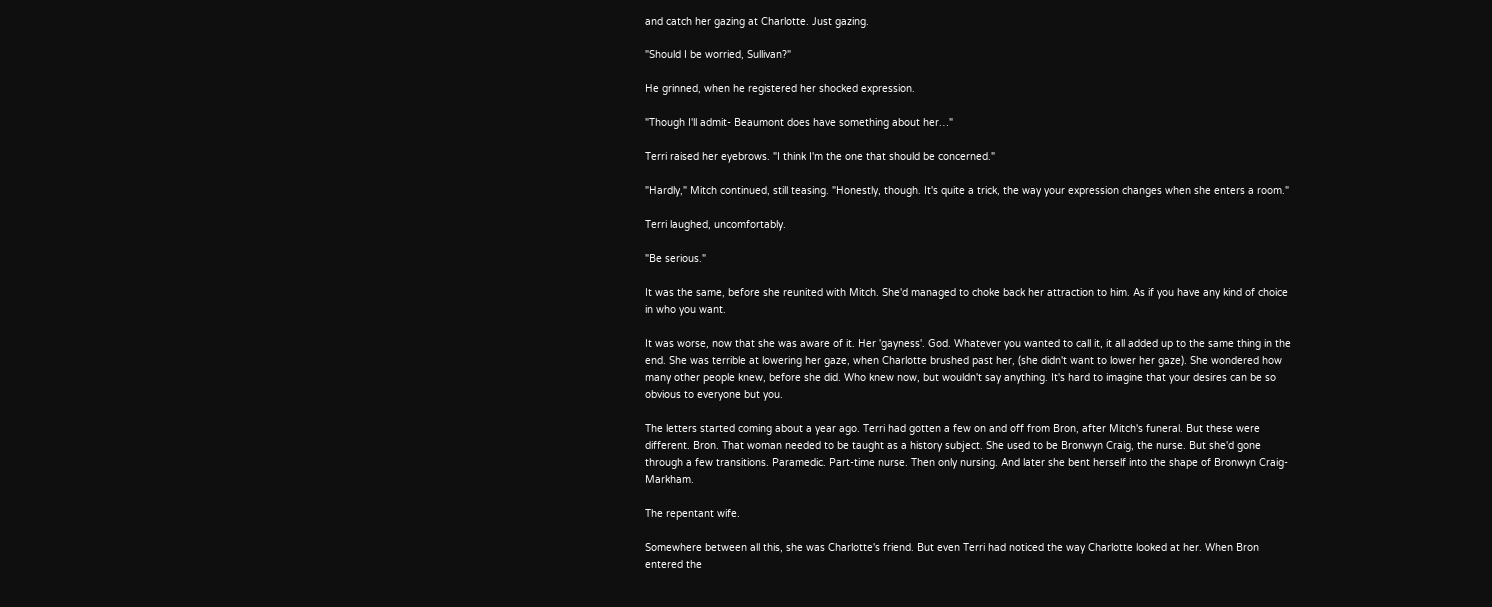and catch her gazing at Charlotte. Just gazing.

"Should I be worried, Sullivan?"

He grinned, when he registered her shocked expression.

"Though I'll admit- Beaumont does have something about her…"

Terri raised her eyebrows. "I think I'm the one that should be concerned."

"Hardly," Mitch continued, still teasing. "Honestly, though. It's quite a trick, the way your expression changes when she enters a room."

Terri laughed, uncomfortably.

"Be serious."

It was the same, before she reunited with Mitch. She'd managed to choke back her attraction to him. As if you have any kind of choice in who you want.

It was worse, now that she was aware of it. Her 'gayness'. God. Whatever you wanted to call it, it all added up to the same thing in the end. She was terrible at lowering her gaze, when Charlotte brushed past her, (she didn't want to lower her gaze). She wondered how many other people knew, before she did. Who knew now, but wouldn't say anything. It's hard to imagine that your desires can be so obvious to everyone but you.

The letters started coming about a year ago. Terri had gotten a few on and off from Bron, after Mitch's funeral. But these were different. Bron. That woman needed to be taught as a history subject. She used to be Bronwyn Craig, the nurse. But she'd gone through a few transitions. Paramedic. Part-time nurse. Then only nursing. And later she bent herself into the shape of Bronwyn Craig-Markham.

The repentant wife.

Somewhere between all this, she was Charlotte's friend. But even Terri had noticed the way Charlotte looked at her. When Bron entered the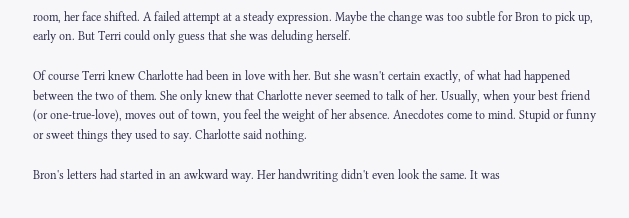room, her face shifted. A failed attempt at a steady expression. Maybe the change was too subtle for Bron to pick up, early on. But Terri could only guess that she was deluding herself.

Of course Terri knew Charlotte had been in love with her. But she wasn't certain exactly, of what had happened between the two of them. She only knew that Charlotte never seemed to talk of her. Usually, when your best friend (or one-true-love), moves out of town, you feel the weight of her absence. Anecdotes come to mind. Stupid or funny or sweet things they used to say. Charlotte said nothing.

Bron's letters had started in an awkward way. Her handwriting didn't even look the same. It was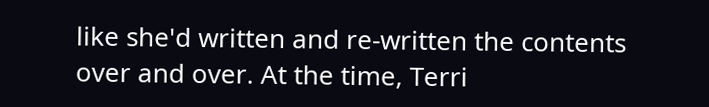like she'd written and re-written the contents over and over. At the time, Terri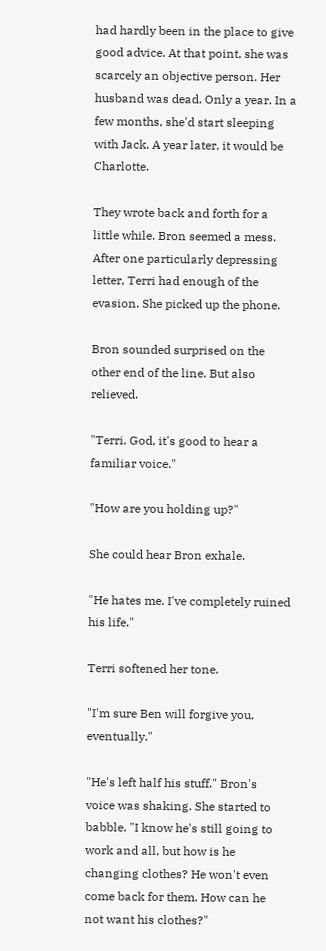had hardly been in the place to give good advice. At that point, she was scarcely an objective person. Her husband was dead. Only a year. In a few months, she'd start sleeping with Jack. A year later, it would be Charlotte.

They wrote back and forth for a little while. Bron seemed a mess. After one particularly depressing letter, Terri had enough of the evasion. She picked up the phone.

Bron sounded surprised on the other end of the line. But also relieved.

"Terri. God, it's good to hear a familiar voice."

"How are you holding up?"

She could hear Bron exhale.

"He hates me. I've completely ruined his life."

Terri softened her tone.

"I'm sure Ben will forgive you, eventually."

"He's left half his stuff." Bron's voice was shaking. She started to babble. "I know he's still going to work and all, but how is he changing clothes? He won't even come back for them. How can he not want his clothes?"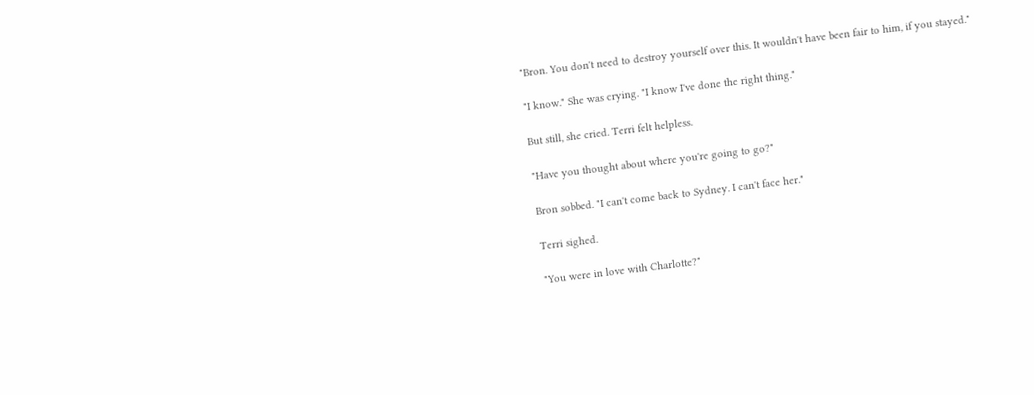"Bron. You don't need to destroy yourself over this. It wouldn't have been fair to him, if you stayed."

"I know." She was crying. "I know I've done the right thing."

But still, she cried. Terri felt helpless.

"Have you thought about where you're going to go?"

Bron sobbed. "I can't come back to Sydney. I can't face her."

Terri sighed.

"You were in love with Charlotte?"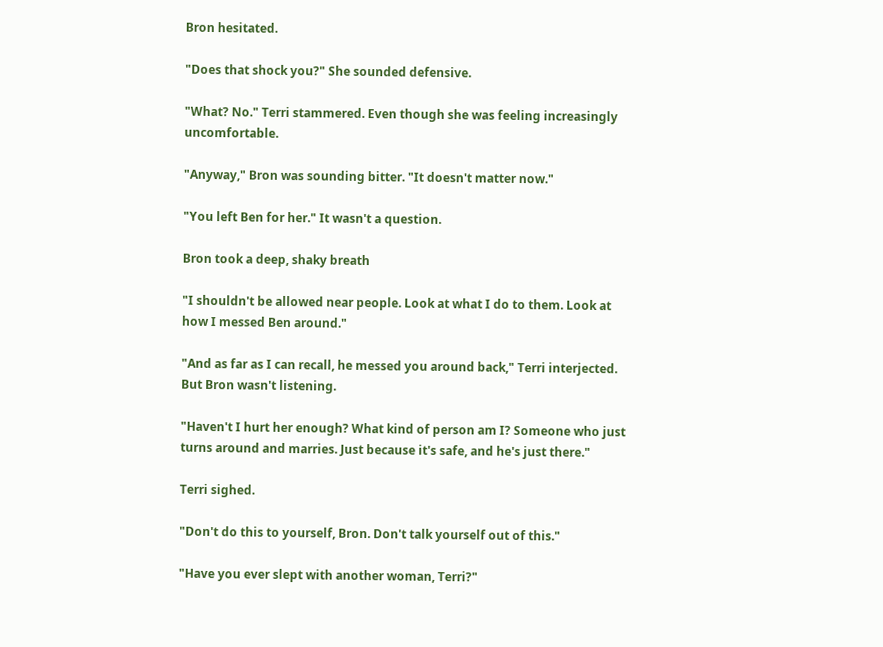Bron hesitated.

"Does that shock you?" She sounded defensive.

"What? No." Terri stammered. Even though she was feeling increasingly uncomfortable.

"Anyway," Bron was sounding bitter. "It doesn't matter now."

"You left Ben for her." It wasn't a question.

Bron took a deep, shaky breath

"I shouldn't be allowed near people. Look at what I do to them. Look at how I messed Ben around."

"And as far as I can recall, he messed you around back," Terri interjected. But Bron wasn't listening.

"Haven't I hurt her enough? What kind of person am I? Someone who just turns around and marries. Just because it's safe, and he's just there."

Terri sighed.

"Don't do this to yourself, Bron. Don't talk yourself out of this."

"Have you ever slept with another woman, Terri?"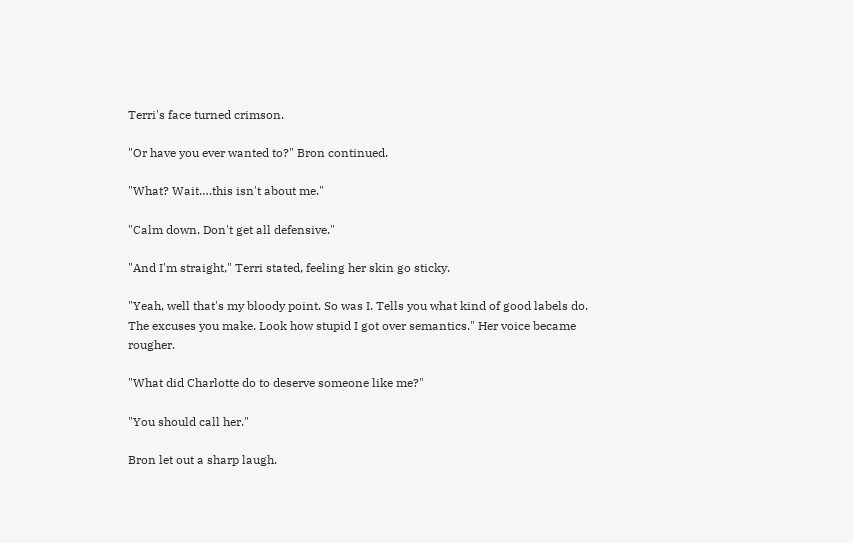Terri's face turned crimson.

"Or have you ever wanted to?" Bron continued.

"What? Wait….this isn't about me."

"Calm down. Don't get all defensive."

"And I'm straight," Terri stated, feeling her skin go sticky.

"Yeah, well that's my bloody point. So was I. Tells you what kind of good labels do. The excuses you make. Look how stupid I got over semantics." Her voice became rougher.

"What did Charlotte do to deserve someone like me?"

"You should call her."

Bron let out a sharp laugh.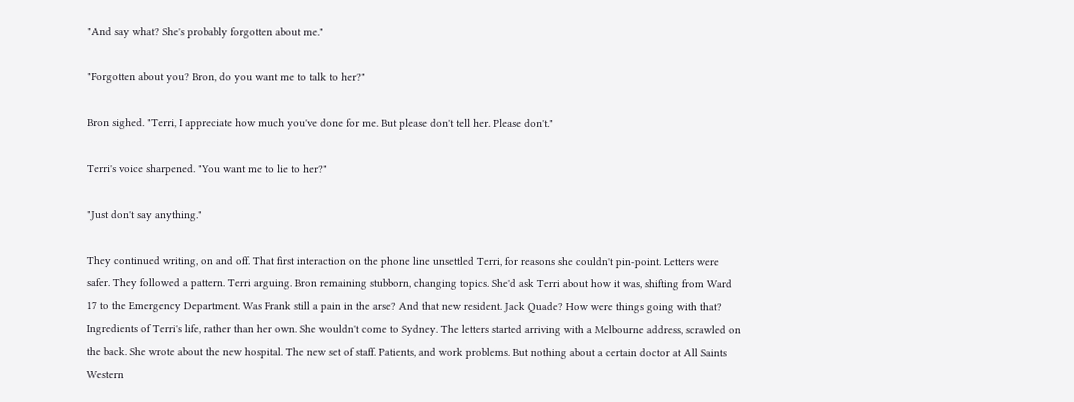"And say what? She's probably forgotten about me."

"Forgotten about you? Bron, do you want me to talk to her?"

Bron sighed. "Terri, I appreciate how much you've done for me. But please don't tell her. Please don't."

Terri's voice sharpened. "You want me to lie to her?"

"Just don't say anything."

They continued writing, on and off. That first interaction on the phone line unsettled Terri, for reasons she couldn't pin-point. Letters were safer. They followed a pattern. Terri arguing. Bron remaining stubborn, changing topics. She'd ask Terri about how it was, shifting from Ward 17 to the Emergency Department. Was Frank still a pain in the arse? And that new resident. Jack Quade? How were things going with that? Ingredients of Terri's life, rather than her own. She wouldn't come to Sydney. The letters started arriving with a Melbourne address, scrawled on the back. She wrote about the new hospital. The new set of staff. Patients, and work problems. But nothing about a certain doctor at All Saints Western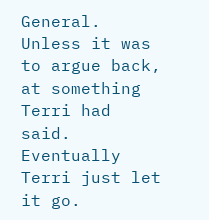General. Unless it was to argue back, at something Terri had said. Eventually Terri just let it go.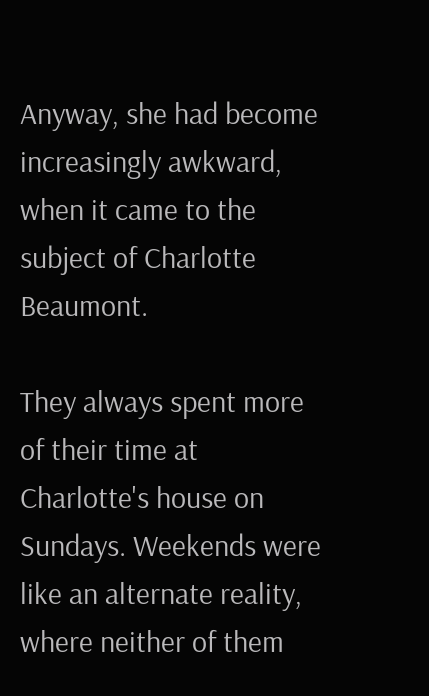Anyway, she had become increasingly awkward, when it came to the subject of Charlotte Beaumont.

They always spent more of their time at Charlotte's house on Sundays. Weekends were like an alternate reality, where neither of them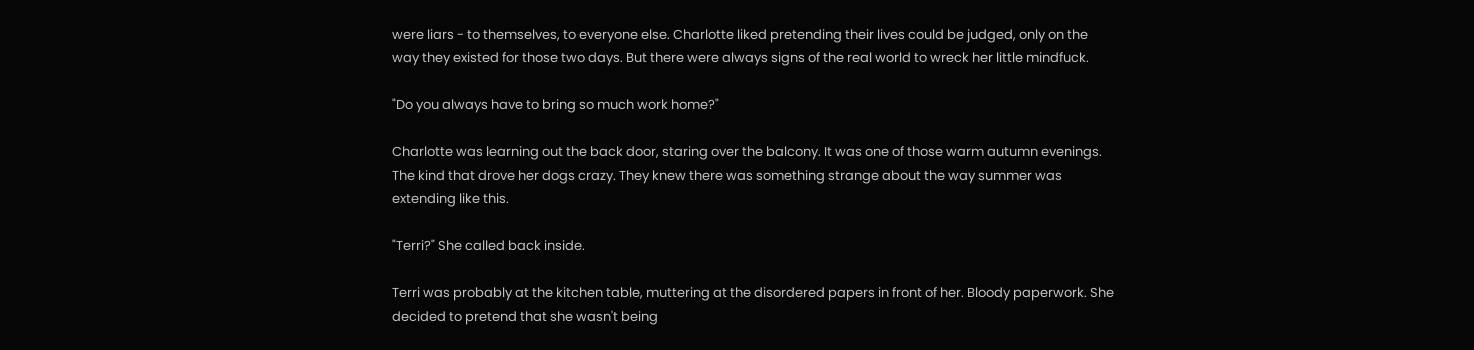were liars - to themselves, to everyone else. Charlotte liked pretending their lives could be judged, only on the way they existed for those two days. But there were always signs of the real world to wreck her little mindfuck.

"Do you always have to bring so much work home?"

Charlotte was learning out the back door, staring over the balcony. It was one of those warm autumn evenings. The kind that drove her dogs crazy. They knew there was something strange about the way summer was extending like this.

"Terri?" She called back inside.

Terri was probably at the kitchen table, muttering at the disordered papers in front of her. Bloody paperwork. She decided to pretend that she wasn't being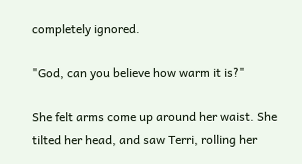completely ignored.

"God, can you believe how warm it is?"

She felt arms come up around her waist. She tilted her head, and saw Terri, rolling her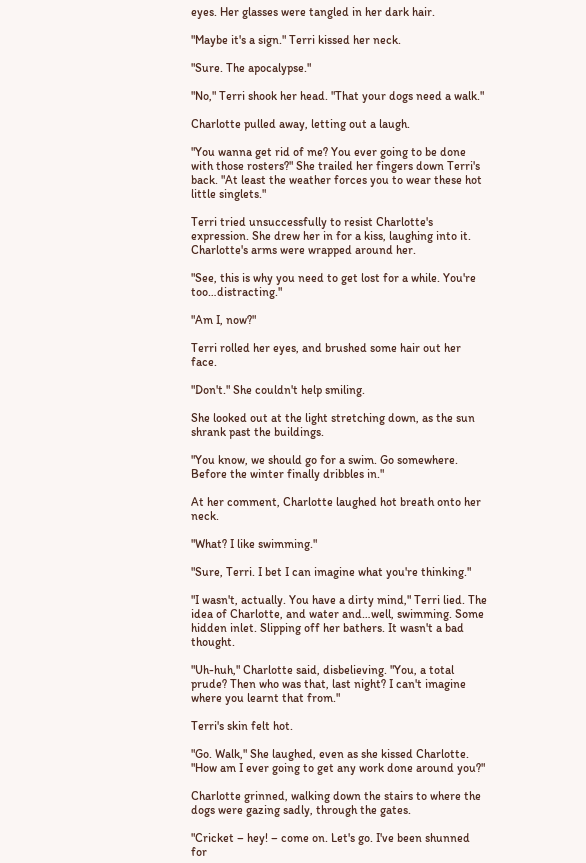eyes. Her glasses were tangled in her dark hair.

"Maybe it's a sign." Terri kissed her neck.

"Sure. The apocalypse."

"No," Terri shook her head. "That your dogs need a walk."

Charlotte pulled away, letting out a laugh.

"You wanna get rid of me? You ever going to be done with those rosters?" She trailed her fingers down Terri's back. "At least the weather forces you to wear these hot little singlets."

Terri tried unsuccessfully to resist Charlotte's expression. She drew her in for a kiss, laughing into it. Charlotte's arms were wrapped around her.

"See, this is why you need to get lost for a while. You're too…distracting."

"Am I, now?"

Terri rolled her eyes, and brushed some hair out her face.

"Don't." She couldn't help smiling.

She looked out at the light stretching down, as the sun shrank past the buildings.

"You know, we should go for a swim. Go somewhere. Before the winter finally dribbles in."

At her comment, Charlotte laughed hot breath onto her neck.

"What? I like swimming."

"Sure, Terri. I bet I can imagine what you're thinking."

"I wasn't, actually. You have a dirty mind," Terri lied. The idea of Charlotte, and water and…well, swimming. Some hidden inlet. Slipping off her bathers. It wasn't a bad thought.

"Uh-huh," Charlotte said, disbelieving. "You, a total prude? Then who was that, last night? I can't imagine where you learnt that from."

Terri's skin felt hot.

"Go. Walk," She laughed, even as she kissed Charlotte. "How am I ever going to get any work done around you?"

Charlotte grinned, walking down the stairs to where the dogs were gazing sadly, through the gates.

"Cricket – hey! – come on. Let's go. I've been shunned for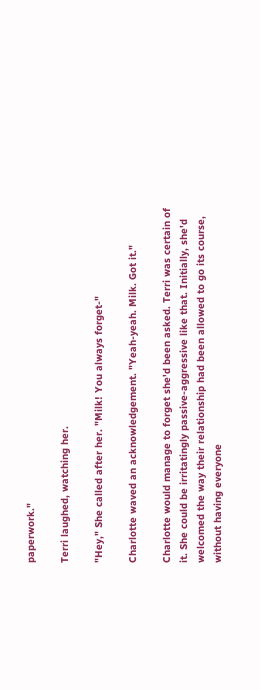paperwork."

Terri laughed, watching her.

"Hey," She called after her. "Milk! You always forget-"

Charlotte waved an acknowledgement. "Yeah-yeah. Milk. Got it."

Charlotte would manage to forget she'd been asked. Terri was certain of it. She could be irritatingly passive-aggressive like that. Initially, she'd welcomed the way their relationship had been allowed to go its course, without having everyone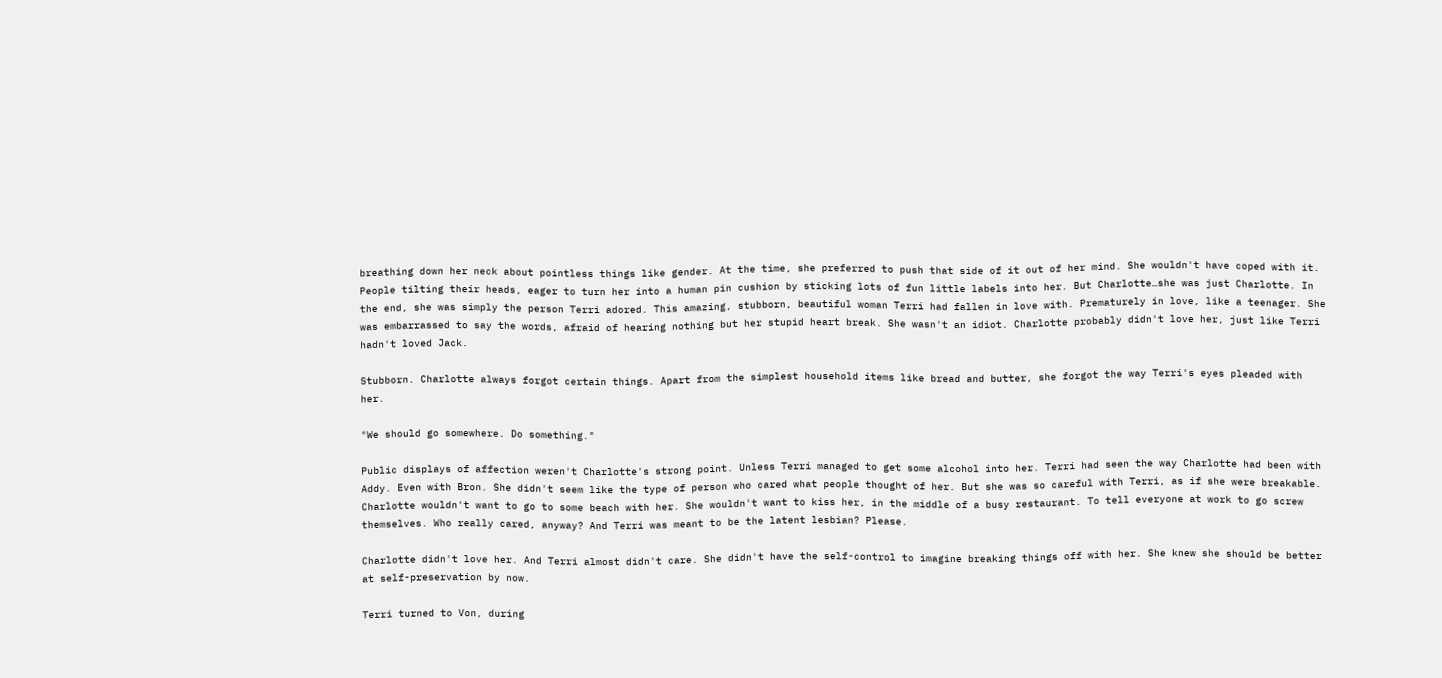breathing down her neck about pointless things like gender. At the time, she preferred to push that side of it out of her mind. She wouldn't have coped with it. People tilting their heads, eager to turn her into a human pin cushion by sticking lots of fun little labels into her. But Charlotte…she was just Charlotte. In the end, she was simply the person Terri adored. This amazing, stubborn, beautiful woman Terri had fallen in love with. Prematurely in love, like a teenager. She was embarrassed to say the words, afraid of hearing nothing but her stupid heart break. She wasn't an idiot. Charlotte probably didn't love her, just like Terri hadn't loved Jack.

Stubborn. Charlotte always forgot certain things. Apart from the simplest household items like bread and butter, she forgot the way Terri's eyes pleaded with her.

"We should go somewhere. Do something."

Public displays of affection weren't Charlotte's strong point. Unless Terri managed to get some alcohol into her. Terri had seen the way Charlotte had been with Addy. Even with Bron. She didn't seem like the type of person who cared what people thought of her. But she was so careful with Terri, as if she were breakable. Charlotte wouldn't want to go to some beach with her. She wouldn't want to kiss her, in the middle of a busy restaurant. To tell everyone at work to go screw themselves. Who really cared, anyway? And Terri was meant to be the latent lesbian? Please.

Charlotte didn't love her. And Terri almost didn't care. She didn't have the self-control to imagine breaking things off with her. She knew she should be better at self-preservation by now.

Terri turned to Von, during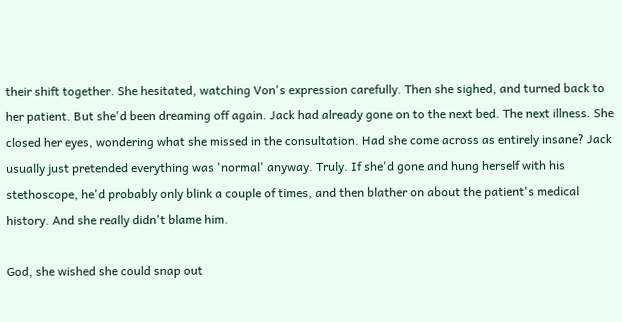their shift together. She hesitated, watching Von's expression carefully. Then she sighed, and turned back to her patient. But she'd been dreaming off again. Jack had already gone on to the next bed. The next illness. She closed her eyes, wondering what she missed in the consultation. Had she come across as entirely insane? Jack usually just pretended everything was 'normal' anyway. Truly. If she'd gone and hung herself with his stethoscope, he'd probably only blink a couple of times, and then blather on about the patient's medical history. And she really didn't blame him.

God, she wished she could snap out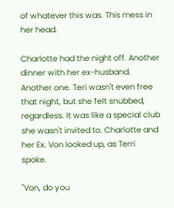of whatever this was. This mess in her head.

Charlotte had the night off. Another dinner with her ex-husband. Another one. Teri wasn't even free that night, but she felt snubbed, regardless. It was like a special club she wasn't invited to. Charlotte and her Ex. Von looked up, as Terri spoke.

"Von, do you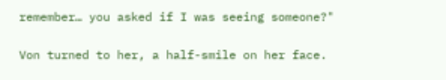remember… you asked if I was seeing someone?"

Von turned to her, a half-smile on her face.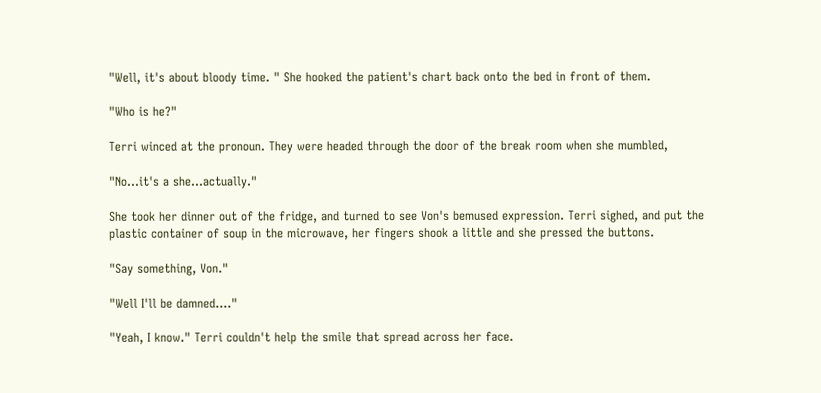"Well, it's about bloody time. " She hooked the patient's chart back onto the bed in front of them.

"Who is he?"

Terri winced at the pronoun. They were headed through the door of the break room when she mumbled,

"No...it's a she…actually."

She took her dinner out of the fridge, and turned to see Von's bemused expression. Terri sighed, and put the plastic container of soup in the microwave, her fingers shook a little and she pressed the buttons.

"Say something, Von."

"Well I'll be damned…."

"Yeah, I know." Terri couldn't help the smile that spread across her face.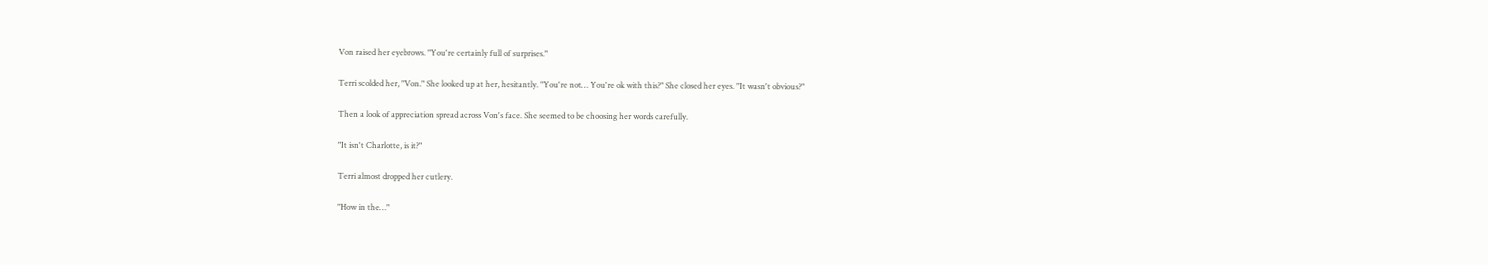Von raised her eyebrows. "You're certainly full of surprises."

Terri scolded her, "Von." She looked up at her, hesitantly. "You're not… You're ok with this?" She closed her eyes. "It wasn't obvious?"

Then a look of appreciation spread across Von's face. She seemed to be choosing her words carefully.

"It isn't Charlotte, is it?"

Terri almost dropped her cutlery.

"How in the…"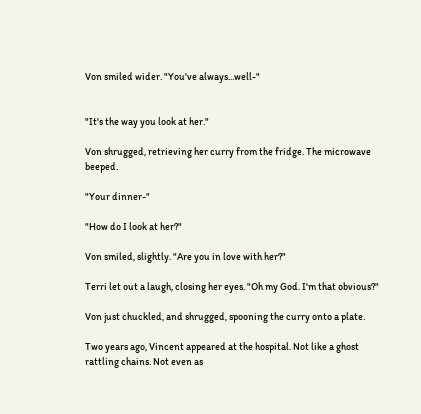Von smiled wider. "You've always...well-"


"It's the way you look at her."

Von shrugged, retrieving her curry from the fridge. The microwave beeped.

"Your dinner-"

"How do I look at her?"

Von smiled, slightly. "Are you in love with her?"

Terri let out a laugh, closing her eyes. "Oh my God. I'm that obvious?"

Von just chuckled, and shrugged, spooning the curry onto a plate.

Two years ago, Vincent appeared at the hospital. Not like a ghost rattling chains. Not even as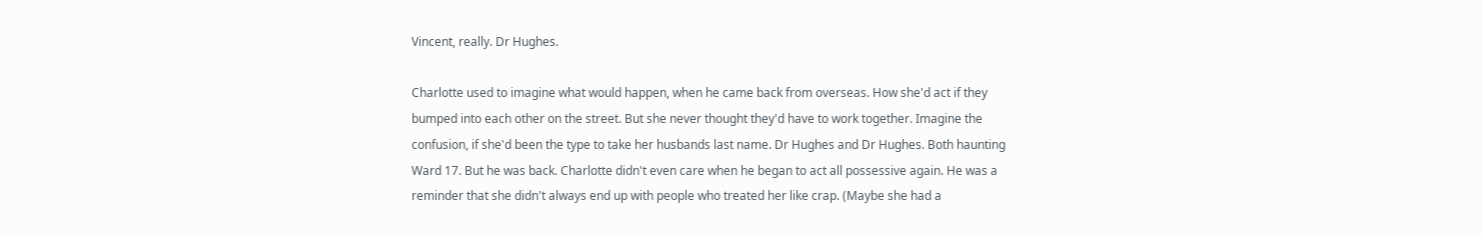Vincent, really. Dr Hughes.

Charlotte used to imagine what would happen, when he came back from overseas. How she'd act if they bumped into each other on the street. But she never thought they'd have to work together. Imagine the confusion, if she'd been the type to take her husbands last name. Dr Hughes and Dr Hughes. Both haunting Ward 17. But he was back. Charlotte didn't even care when he began to act all possessive again. He was a reminder that she didn't always end up with people who treated her like crap. (Maybe she had a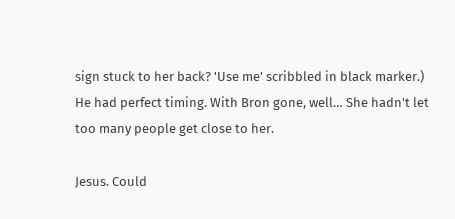sign stuck to her back? 'Use me' scribbled in black marker.) He had perfect timing. With Bron gone, well… She hadn't let too many people get close to her.

Jesus. Could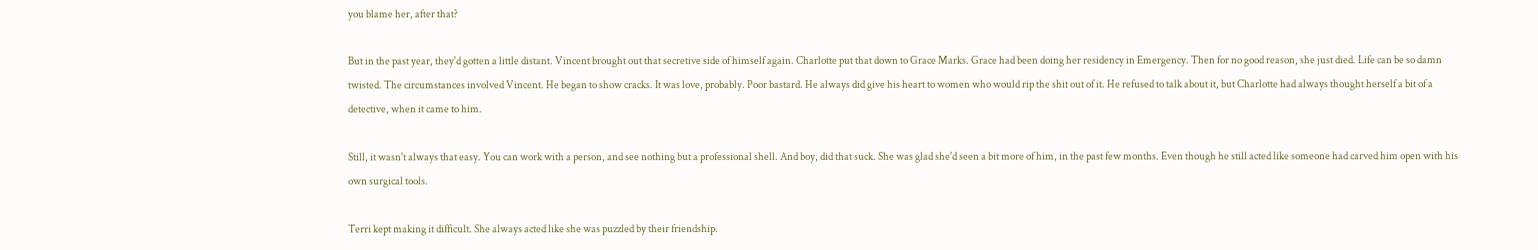you blame her, after that?

But in the past year, they'd gotten a little distant. Vincent brought out that secretive side of himself again. Charlotte put that down to Grace Marks. Grace had been doing her residency in Emergency. Then for no good reason, she just died. Life can be so damn twisted. The circumstances involved Vincent. He began to show cracks. It was love, probably. Poor bastard. He always did give his heart to women who would rip the shit out of it. He refused to talk about it, but Charlotte had always thought herself a bit of a detective, when it came to him.

Still, it wasn't always that easy. You can work with a person, and see nothing but a professional shell. And boy, did that suck. She was glad she'd seen a bit more of him, in the past few months. Even though he still acted like someone had carved him open with his own surgical tools.

Terri kept making it difficult. She always acted like she was puzzled by their friendship.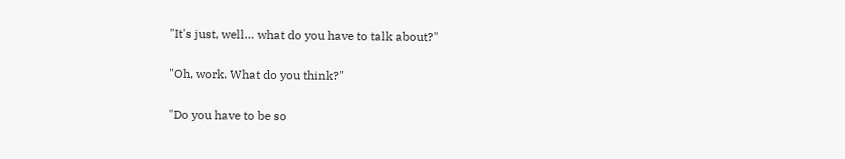"It's just, well… what do you have to talk about?"

"Oh, work. What do you think?"

"Do you have to be so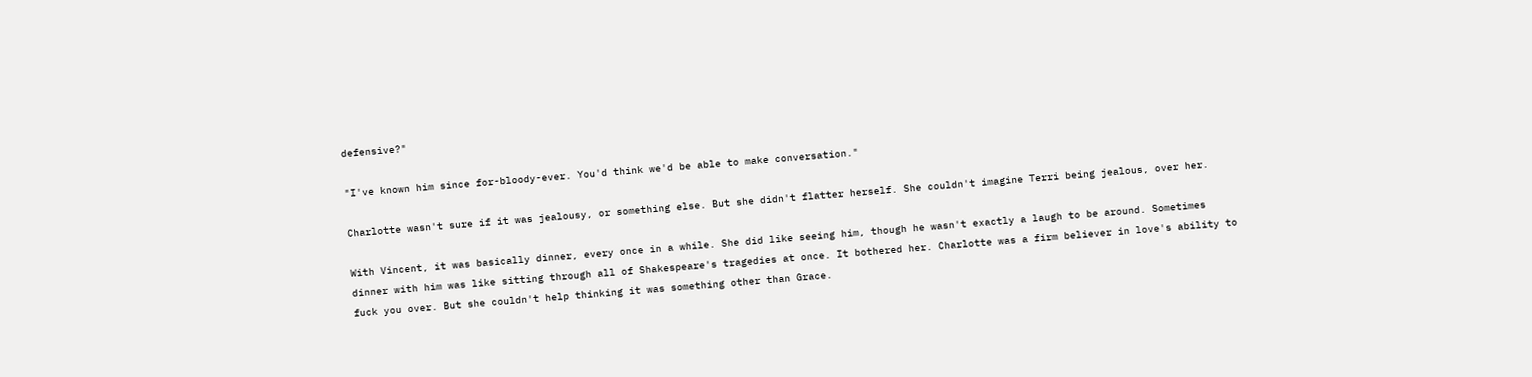defensive?"

"I've known him since for-bloody-ever. You'd think we'd be able to make conversation."

Charlotte wasn't sure if it was jealousy, or something else. But she didn't flatter herself. She couldn't imagine Terri being jealous, over her.

With Vincent, it was basically dinner, every once in a while. She did like seeing him, though he wasn't exactly a laugh to be around. Sometimes dinner with him was like sitting through all of Shakespeare's tragedies at once. It bothered her. Charlotte was a firm believer in love's ability to fuck you over. But she couldn't help thinking it was something other than Grace.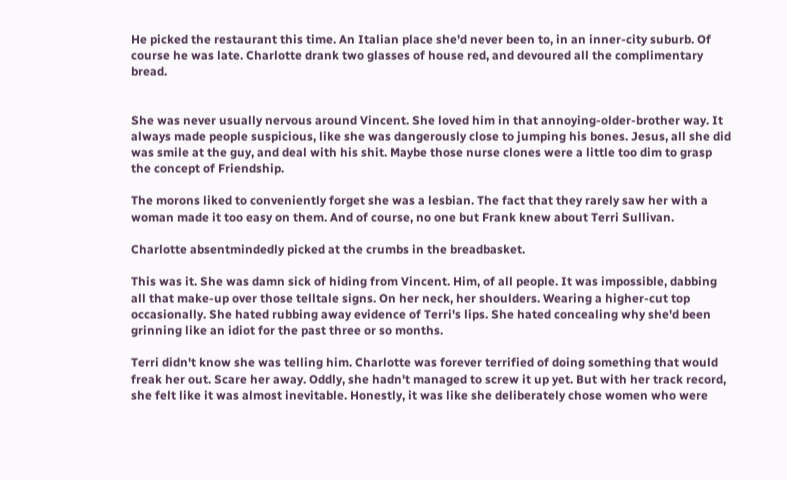He picked the restaurant this time. An Italian place she'd never been to, in an inner-city suburb. Of course he was late. Charlotte drank two glasses of house red, and devoured all the complimentary bread.


She was never usually nervous around Vincent. She loved him in that annoying-older-brother way. It always made people suspicious, like she was dangerously close to jumping his bones. Jesus, all she did was smile at the guy, and deal with his shit. Maybe those nurse clones were a little too dim to grasp the concept of Friendship.

The morons liked to conveniently forget she was a lesbian. The fact that they rarely saw her with a woman made it too easy on them. And of course, no one but Frank knew about Terri Sullivan.

Charlotte absentmindedly picked at the crumbs in the breadbasket.

This was it. She was damn sick of hiding from Vincent. Him, of all people. It was impossible, dabbing all that make-up over those telltale signs. On her neck, her shoulders. Wearing a higher-cut top occasionally. She hated rubbing away evidence of Terri's lips. She hated concealing why she'd been grinning like an idiot for the past three or so months.

Terri didn't know she was telling him. Charlotte was forever terrified of doing something that would freak her out. Scare her away. Oddly, she hadn't managed to screw it up yet. But with her track record, she felt like it was almost inevitable. Honestly, it was like she deliberately chose women who were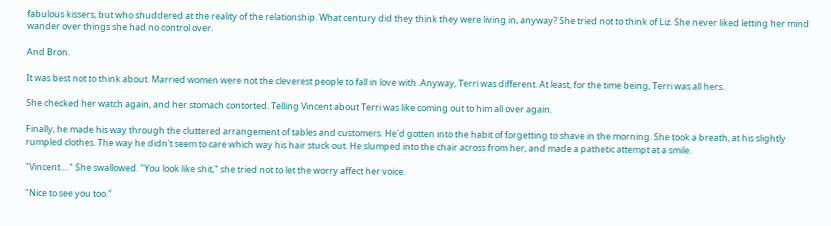fabulous kissers, but who shuddered at the reality of the relationship. What century did they think they were living in, anyway? She tried not to think of Liz. She never liked letting her mind wander over things she had no control over.

And Bron.

It was best not to think about. Married women were not the cleverest people to fall in love with. Anyway, Terri was different. At least, for the time being, Terri was all hers.

She checked her watch again, and her stomach contorted. Telling Vincent about Terri was like coming out to him all over again.

Finally, he made his way through the cluttered arrangement of tables and customers. He'd gotten into the habit of forgetting to shave in the morning. She took a breath, at his slightly rumpled clothes. The way he didn't seem to care which way his hair stuck out. He slumped into the chair across from her, and made a pathetic attempt at a smile.

"Vincent…." She swallowed. "You look like shit," she tried not to let the worry affect her voice.

"Nice to see you too."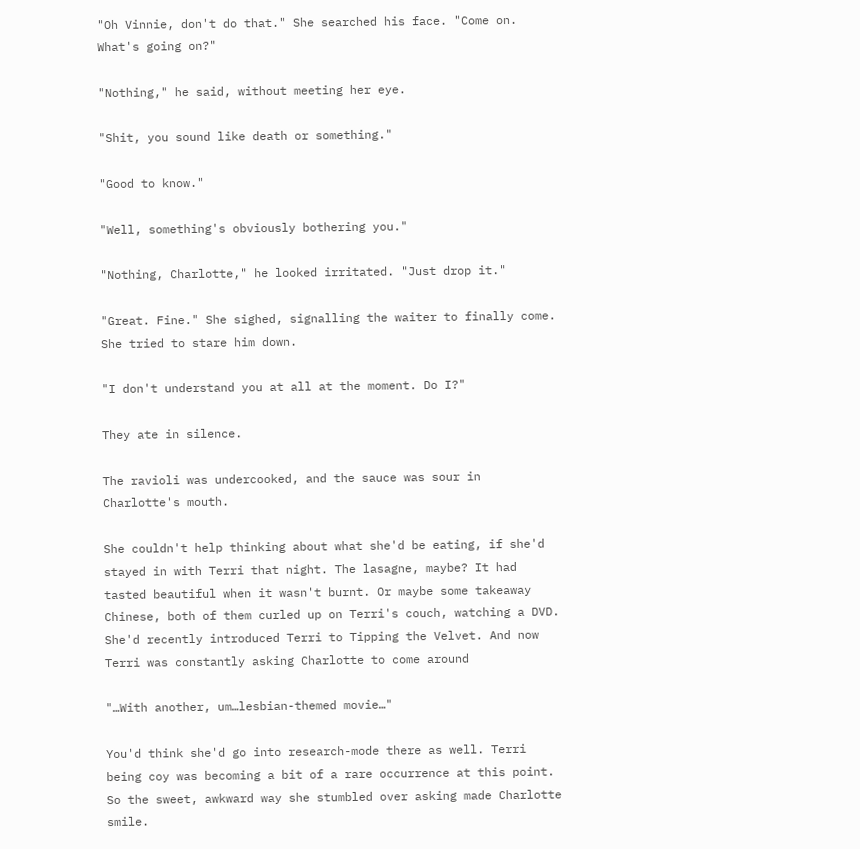"Oh Vinnie, don't do that." She searched his face. "Come on. What's going on?"

"Nothing," he said, without meeting her eye.

"Shit, you sound like death or something."

"Good to know."

"Well, something's obviously bothering you."

"Nothing, Charlotte," he looked irritated. "Just drop it."

"Great. Fine." She sighed, signalling the waiter to finally come. She tried to stare him down.

"I don't understand you at all at the moment. Do I?"

They ate in silence.

The ravioli was undercooked, and the sauce was sour in Charlotte's mouth.

She couldn't help thinking about what she'd be eating, if she'd stayed in with Terri that night. The lasagne, maybe? It had tasted beautiful when it wasn't burnt. Or maybe some takeaway Chinese, both of them curled up on Terri's couch, watching a DVD. She'd recently introduced Terri to Tipping the Velvet. And now Terri was constantly asking Charlotte to come around

"…With another, um…lesbian-themed movie…"

You'd think she'd go into research-mode there as well. Terri being coy was becoming a bit of a rare occurrence at this point. So the sweet, awkward way she stumbled over asking made Charlotte smile.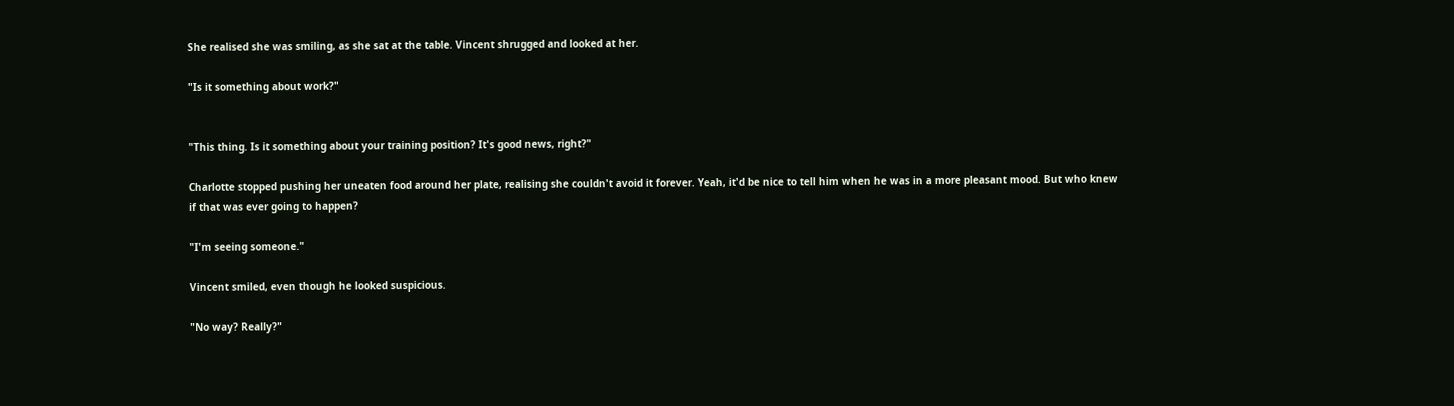She realised she was smiling, as she sat at the table. Vincent shrugged and looked at her.

"Is it something about work?"


"This thing. Is it something about your training position? It's good news, right?"

Charlotte stopped pushing her uneaten food around her plate, realising she couldn't avoid it forever. Yeah, it'd be nice to tell him when he was in a more pleasant mood. But who knew if that was ever going to happen?

"I'm seeing someone."

Vincent smiled, even though he looked suspicious.

"No way? Really?"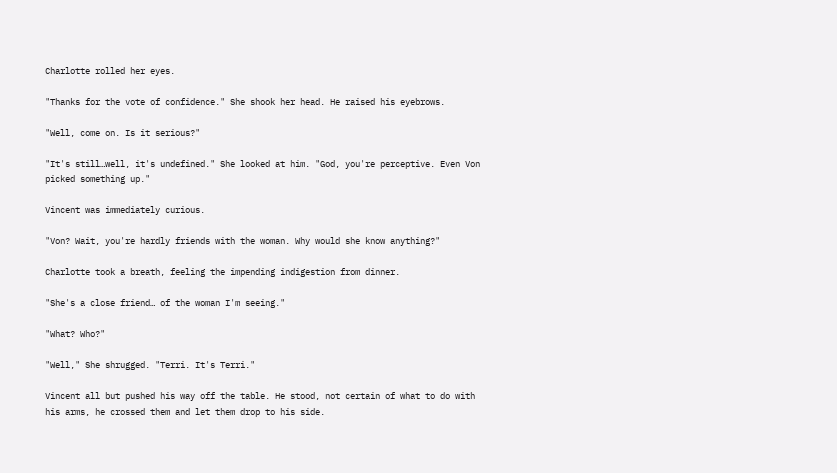Charlotte rolled her eyes.

"Thanks for the vote of confidence." She shook her head. He raised his eyebrows.

"Well, come on. Is it serious?"

"It's still…well, it's undefined." She looked at him. "God, you're perceptive. Even Von picked something up."

Vincent was immediately curious.

"Von? Wait, you're hardly friends with the woman. Why would she know anything?"

Charlotte took a breath, feeling the impending indigestion from dinner.

"She's a close friend… of the woman I'm seeing."

"What? Who?"

"Well," She shrugged. "Terri. It's Terri."

Vincent all but pushed his way off the table. He stood, not certain of what to do with his arms, he crossed them and let them drop to his side.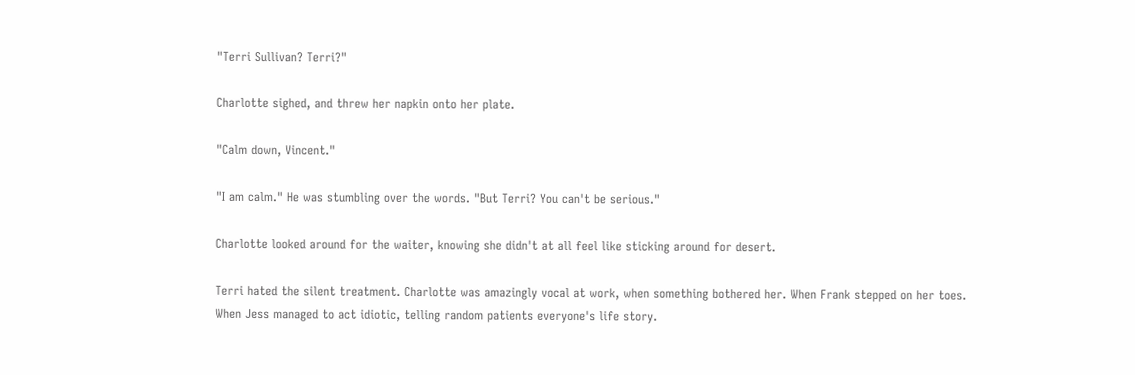"Terri Sullivan? Terri?"

Charlotte sighed, and threw her napkin onto her plate.

"Calm down, Vincent."

"I am calm." He was stumbling over the words. "But Terri? You can't be serious."

Charlotte looked around for the waiter, knowing she didn't at all feel like sticking around for desert.

Terri hated the silent treatment. Charlotte was amazingly vocal at work, when something bothered her. When Frank stepped on her toes. When Jess managed to act idiotic, telling random patients everyone's life story.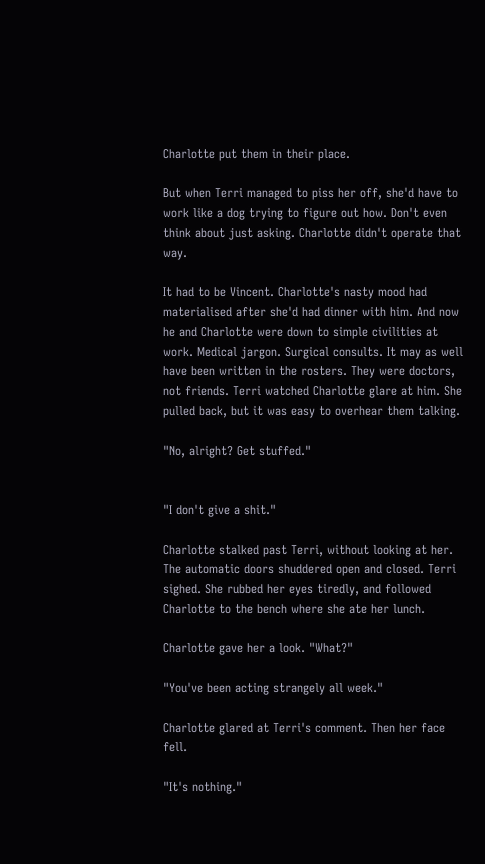Charlotte put them in their place.

But when Terri managed to piss her off, she'd have to work like a dog trying to figure out how. Don't even think about just asking. Charlotte didn't operate that way.

It had to be Vincent. Charlotte's nasty mood had materialised after she'd had dinner with him. And now he and Charlotte were down to simple civilities at work. Medical jargon. Surgical consults. It may as well have been written in the rosters. They were doctors, not friends. Terri watched Charlotte glare at him. She pulled back, but it was easy to overhear them talking.

"No, alright? Get stuffed."


"I don't give a shit."

Charlotte stalked past Terri, without looking at her. The automatic doors shuddered open and closed. Terri sighed. She rubbed her eyes tiredly, and followed Charlotte to the bench where she ate her lunch.

Charlotte gave her a look. "What?"

"You've been acting strangely all week."

Charlotte glared at Terri's comment. Then her face fell.

"It's nothing."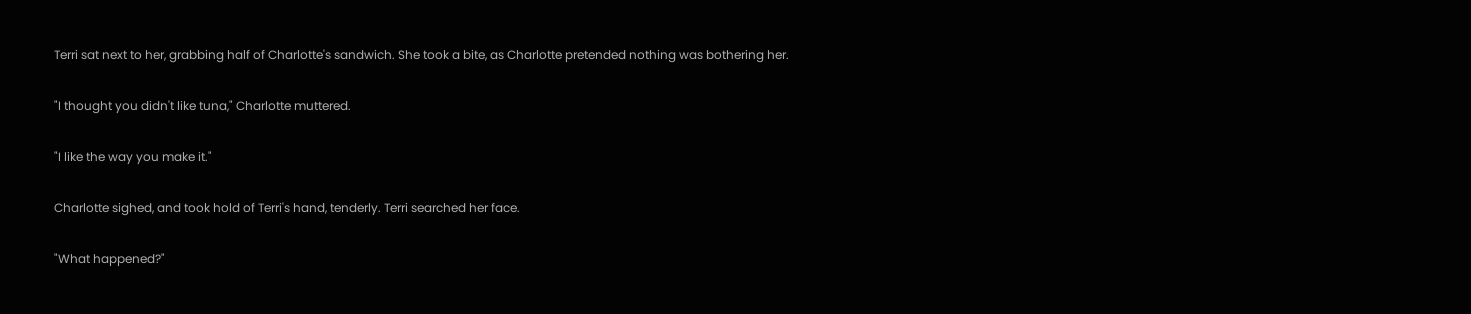Terri sat next to her, grabbing half of Charlotte's sandwich. She took a bite, as Charlotte pretended nothing was bothering her.

"I thought you didn't like tuna," Charlotte muttered.

"I like the way you make it."

Charlotte sighed, and took hold of Terri's hand, tenderly. Terri searched her face.

"What happened?"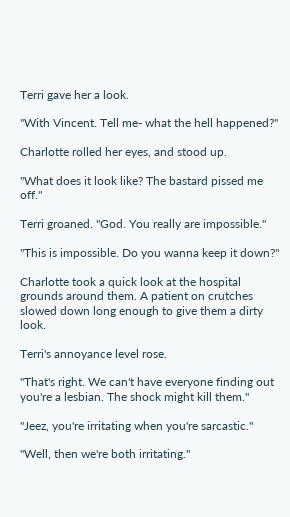Terri gave her a look.

"With Vincent. Tell me- what the hell happened?"

Charlotte rolled her eyes, and stood up.

"What does it look like? The bastard pissed me off."

Terri groaned. "God. You really are impossible."

"This is impossible. Do you wanna keep it down?"

Charlotte took a quick look at the hospital grounds around them. A patient on crutches slowed down long enough to give them a dirty look.

Terri's annoyance level rose.

"That's right. We can't have everyone finding out you're a lesbian. The shock might kill them."

"Jeez, you're irritating when you're sarcastic."

"Well, then we're both irritating."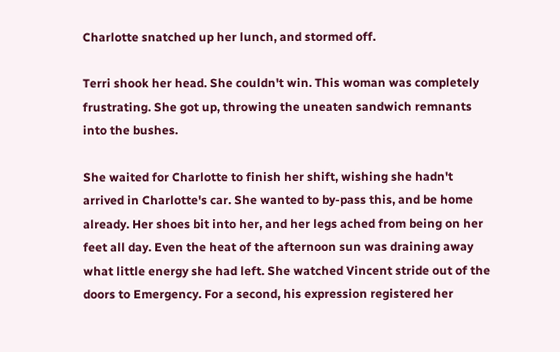Charlotte snatched up her lunch, and stormed off.

Terri shook her head. She couldn't win. This woman was completely frustrating. She got up, throwing the uneaten sandwich remnants into the bushes.

She waited for Charlotte to finish her shift, wishing she hadn't arrived in Charlotte's car. She wanted to by-pass this, and be home already. Her shoes bit into her, and her legs ached from being on her feet all day. Even the heat of the afternoon sun was draining away what little energy she had left. She watched Vincent stride out of the doors to Emergency. For a second, his expression registered her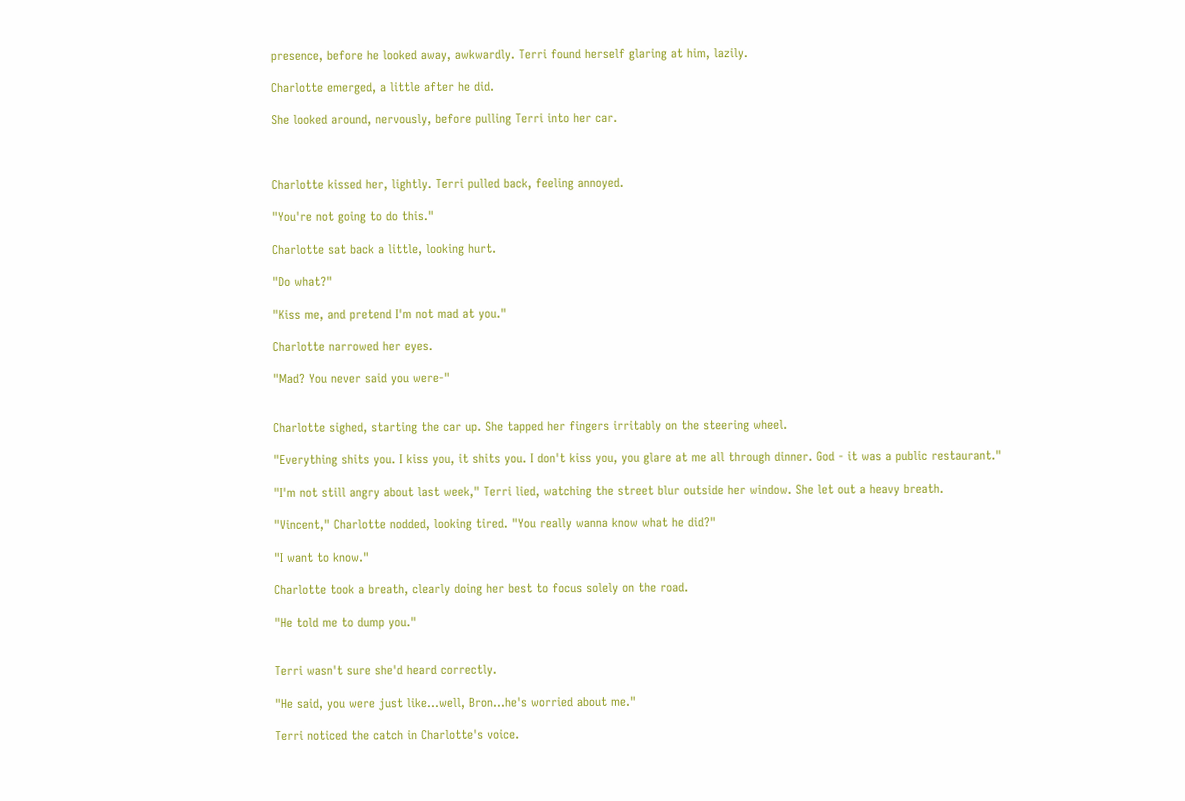presence, before he looked away, awkwardly. Terri found herself glaring at him, lazily.

Charlotte emerged, a little after he did.

She looked around, nervously, before pulling Terri into her car.



Charlotte kissed her, lightly. Terri pulled back, feeling annoyed.

"You're not going to do this."

Charlotte sat back a little, looking hurt.

"Do what?"

"Kiss me, and pretend I'm not mad at you."

Charlotte narrowed her eyes.

"Mad? You never said you were-"


Charlotte sighed, starting the car up. She tapped her fingers irritably on the steering wheel.

"Everything shits you. I kiss you, it shits you. I don't kiss you, you glare at me all through dinner. God - it was a public restaurant."

"I'm not still angry about last week," Terri lied, watching the street blur outside her window. She let out a heavy breath.

"Vincent," Charlotte nodded, looking tired. "You really wanna know what he did?"

"I want to know."

Charlotte took a breath, clearly doing her best to focus solely on the road.

"He told me to dump you."


Terri wasn't sure she'd heard correctly.

"He said, you were just like…well, Bron…he's worried about me."

Terri noticed the catch in Charlotte's voice.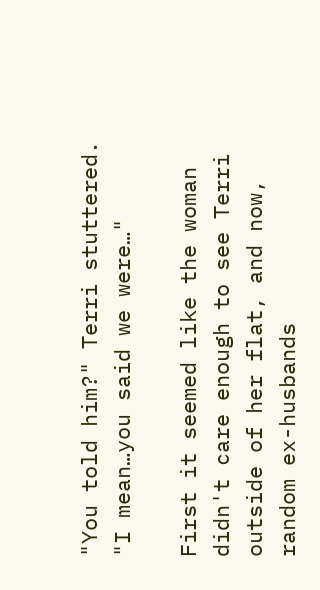"You told him?" Terri stuttered. "I mean…you said we were…"

First it seemed like the woman didn't care enough to see Terri outside of her flat, and now, random ex-husbands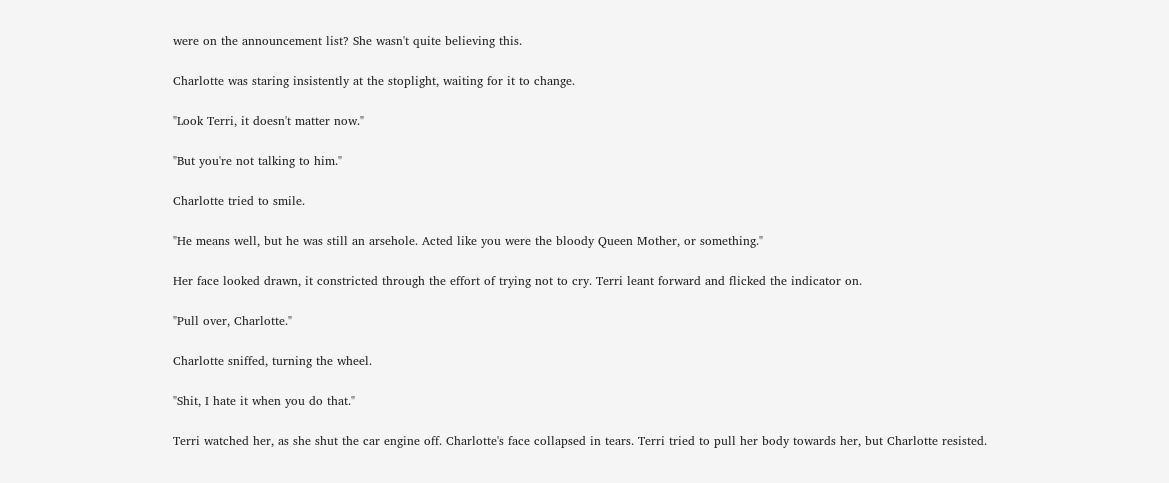were on the announcement list? She wasn't quite believing this.

Charlotte was staring insistently at the stoplight, waiting for it to change.

"Look Terri, it doesn't matter now."

"But you're not talking to him."

Charlotte tried to smile.

"He means well, but he was still an arsehole. Acted like you were the bloody Queen Mother, or something."

Her face looked drawn, it constricted through the effort of trying not to cry. Terri leant forward and flicked the indicator on.

"Pull over, Charlotte."

Charlotte sniffed, turning the wheel.

"Shit, I hate it when you do that."

Terri watched her, as she shut the car engine off. Charlotte's face collapsed in tears. Terri tried to pull her body towards her, but Charlotte resisted.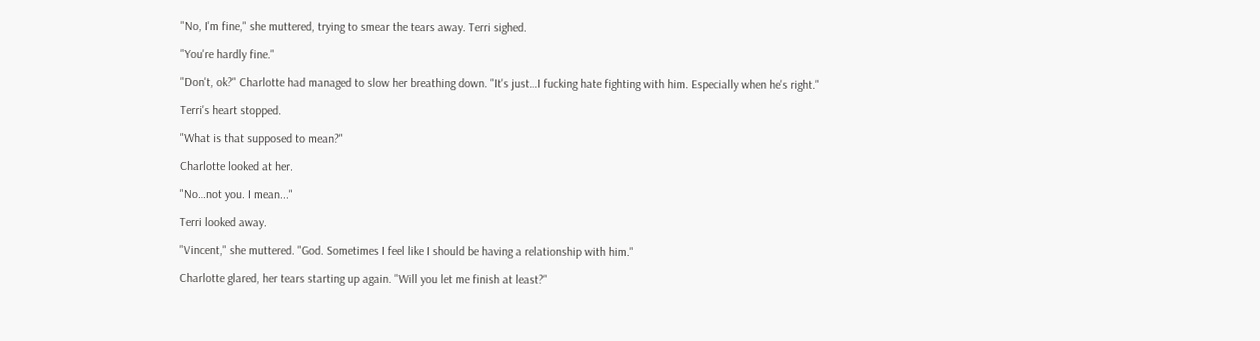"No, I'm fine," she muttered, trying to smear the tears away. Terri sighed.

"You're hardly fine."

"Don't, ok?" Charlotte had managed to slow her breathing down. "It's just…I fucking hate fighting with him. Especially when he's right."

Terri's heart stopped.

"What is that supposed to mean?"

Charlotte looked at her.

"No…not you. I mean..."

Terri looked away.

"Vincent," she muttered. "God. Sometimes I feel like I should be having a relationship with him."

Charlotte glared, her tears starting up again. "Will you let me finish at least?"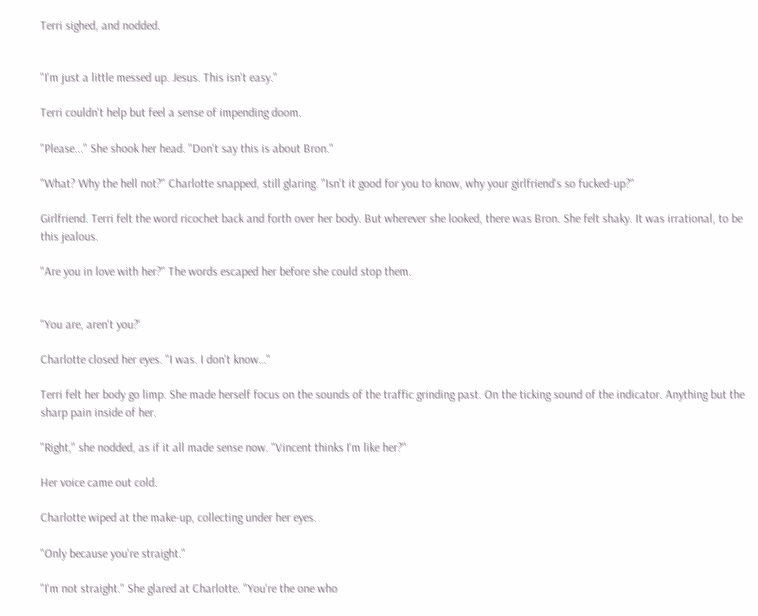Terri sighed, and nodded.


"I'm just a little messed up. Jesus. This isn't easy."

Terri couldn't help but feel a sense of impending doom.

"Please..." She shook her head. "Don't say this is about Bron."

"What? Why the hell not?" Charlotte snapped, still glaring. "Isn't it good for you to know, why your girlfriend's so fucked-up?"

Girlfriend. Terri felt the word ricochet back and forth over her body. But wherever she looked, there was Bron. She felt shaky. It was irrational, to be this jealous.

"Are you in love with her?" The words escaped her before she could stop them.


"You are, aren't you?'

Charlotte closed her eyes. "I was. I don't know…"

Terri felt her body go limp. She made herself focus on the sounds of the traffic grinding past. On the ticking sound of the indicator. Anything but the sharp pain inside of her.

"Right," she nodded, as if it all made sense now. "Vincent thinks I'm like her?"

Her voice came out cold.

Charlotte wiped at the make-up, collecting under her eyes.

"Only because you're straight."

"I'm not straight." She glared at Charlotte. "You're the one who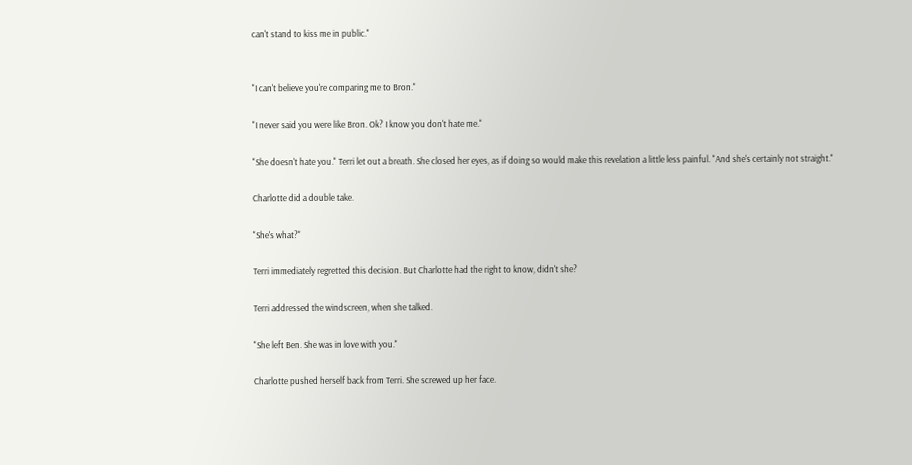can't stand to kiss me in public."


"I can't believe you're comparing me to Bron."

"I never said you were like Bron. Ok? I know you don't hate me."

"She doesn't hate you." Terri let out a breath. She closed her eyes, as if doing so would make this revelation a little less painful. "And she's certainly not straight."

Charlotte did a double take.

"She's what?"

Terri immediately regretted this decision. But Charlotte had the right to know, didn't she?

Terri addressed the windscreen, when she talked.

"She left Ben. She was in love with you."

Charlotte pushed herself back from Terri. She screwed up her face.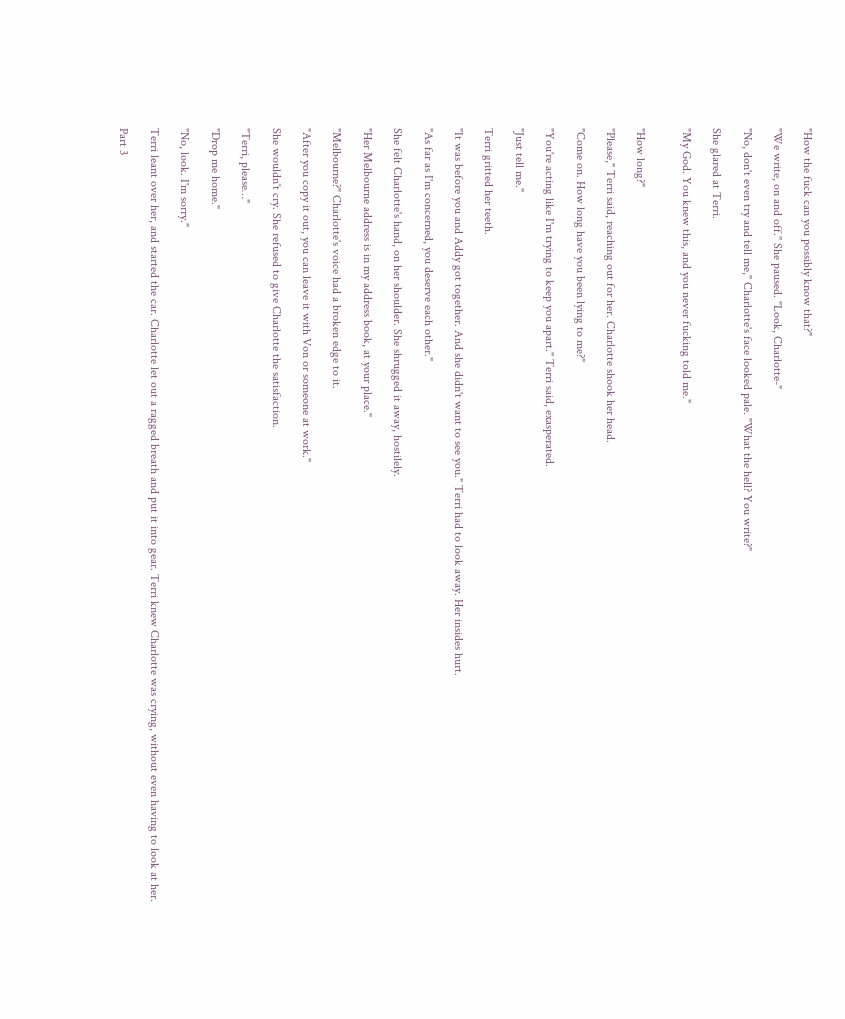"How the fuck can you possibly know that?"

"We write, on and off." She paused. "Look, Charlotte-"

"No, don't even try and tell me," Charlotte's face looked pale. "What the hell? You write?"

She glared at Terri.

"My God. You knew this, and you never fucking told me."


"How long?"

"Please," Terri said, reaching out for her. Charlotte shook her head.

"Come on. How long have you been lying to me?"

"You're acting like I'm trying to keep you apart." Terri said, exasperated.

"Just tell me."

Terri gritted her teeth.

"It was before you and Addy got together. And she didn't want to see you." Terri had to look away. Her insides hurt.

"As far as I'm concerned, you deserve each other."

She felt Charlotte's hand, on her shoulder. She shrugged it away, hostilely.

"Her Melbourne address is in my address book, at your place."

"Melbourne?" Charlotte's voice had a broken edge to it.

"After you copy it out, you can leave it with Von or someone at work."

She wouldn't cry. She refused to give Charlotte the satisfaction.

"Terri, please…"

"Drop me home."

"No, look. I'm sorry."

Terri leant over her, and started the car. Charlotte let out a ragged breath and put it into gear. Terri knew Charlotte was crying, without even having to look at her.

Part 3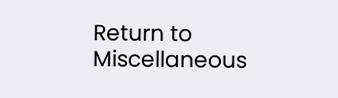Return to Miscellaneous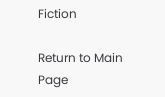Fiction

Return to Main Page